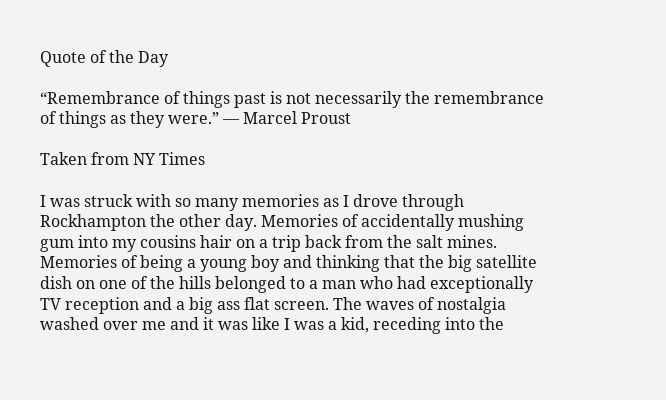Quote of the Day

“Remembrance of things past is not necessarily the remembrance of things as they were.” ― Marcel Proust

Taken from NY Times

I was struck with so many memories as I drove through Rockhampton the other day. Memories of accidentally mushing gum into my cousins hair on a trip back from the salt mines. Memories of being a young boy and thinking that the big satellite dish on one of the hills belonged to a man who had exceptionally TV reception and a big ass flat screen. The waves of nostalgia washed over me and it was like I was a kid, receding into the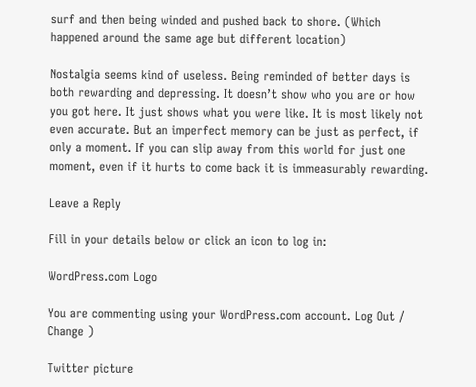surf and then being winded and pushed back to shore. (Which happened around the same age but different location)

Nostalgia seems kind of useless. Being reminded of better days is both rewarding and depressing. It doesn’t show who you are or how you got here. It just shows what you were like. It is most likely not even accurate. But an imperfect memory can be just as perfect, if only a moment. If you can slip away from this world for just one moment, even if it hurts to come back it is immeasurably rewarding.

Leave a Reply

Fill in your details below or click an icon to log in:

WordPress.com Logo

You are commenting using your WordPress.com account. Log Out / Change )

Twitter picture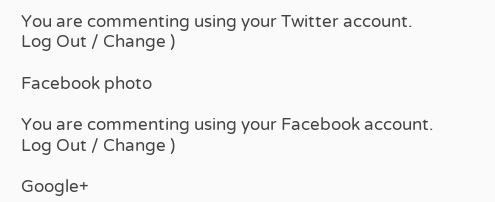You are commenting using your Twitter account. Log Out / Change )

Facebook photo

You are commenting using your Facebook account. Log Out / Change )

Google+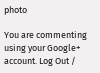photo

You are commenting using your Google+ account. Log Out /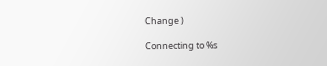Change )

Connecting to %s